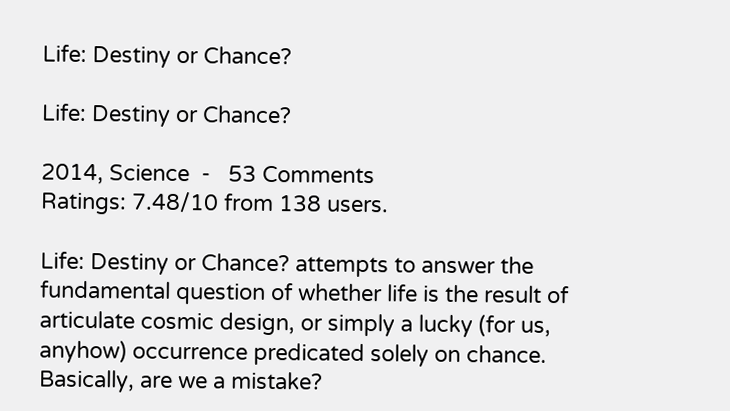Life: Destiny or Chance?

Life: Destiny or Chance?

2014, Science  -   53 Comments
Ratings: 7.48/10 from 138 users.

Life: Destiny or Chance? attempts to answer the fundamental question of whether life is the result of articulate cosmic design, or simply a lucky (for us, anyhow) occurrence predicated solely on chance. Basically, are we a mistake?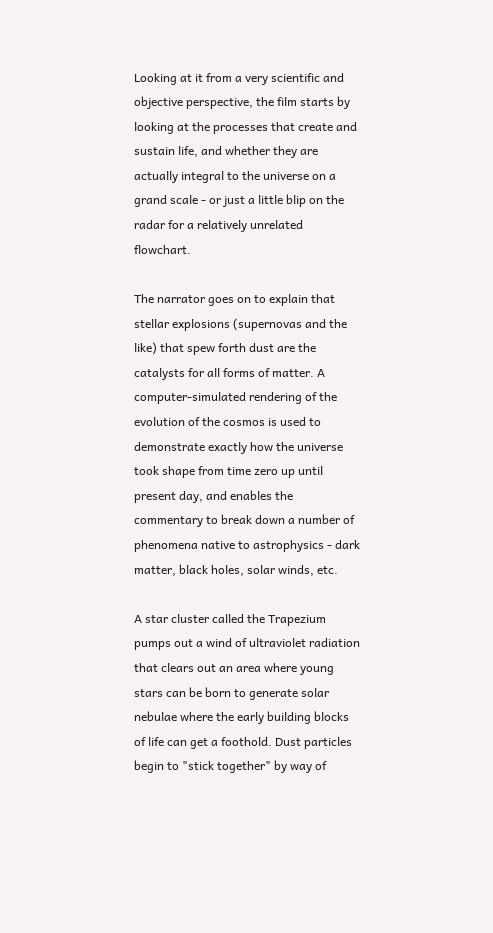Looking at it from a very scientific and objective perspective, the film starts by looking at the processes that create and sustain life, and whether they are actually integral to the universe on a grand scale - or just a little blip on the radar for a relatively unrelated flowchart.

The narrator goes on to explain that stellar explosions (supernovas and the like) that spew forth dust are the catalysts for all forms of matter. A computer-simulated rendering of the evolution of the cosmos is used to demonstrate exactly how the universe took shape from time zero up until present day, and enables the commentary to break down a number of phenomena native to astrophysics - dark matter, black holes, solar winds, etc.

A star cluster called the Trapezium pumps out a wind of ultraviolet radiation that clears out an area where young stars can be born to generate solar nebulae where the early building blocks of life can get a foothold. Dust particles begin to "stick together" by way of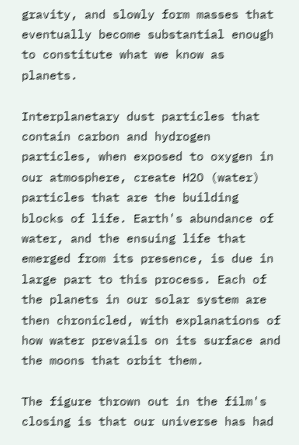gravity, and slowly form masses that eventually become substantial enough to constitute what we know as planets.

Interplanetary dust particles that contain carbon and hydrogen particles, when exposed to oxygen in our atmosphere, create H2O (water) particles that are the building blocks of life. Earth's abundance of water, and the ensuing life that emerged from its presence, is due in large part to this process. Each of the planets in our solar system are then chronicled, with explanations of how water prevails on its surface and the moons that orbit them.

The figure thrown out in the film's closing is that our universe has had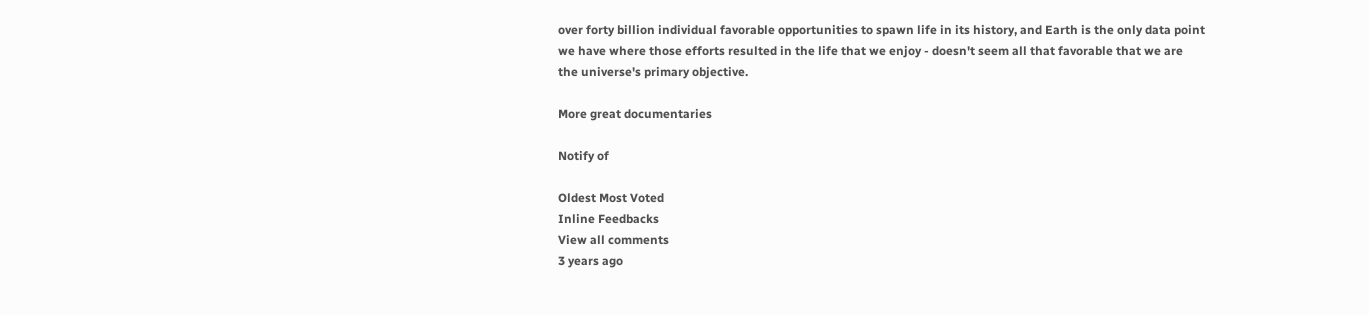over forty billion individual favorable opportunities to spawn life in its history, and Earth is the only data point we have where those efforts resulted in the life that we enjoy - doesn't seem all that favorable that we are the universe's primary objective.

More great documentaries

Notify of

Oldest Most Voted
Inline Feedbacks
View all comments
3 years ago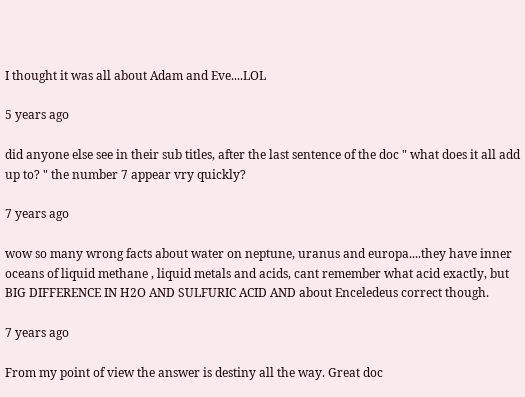I thought it was all about Adam and Eve....LOL

5 years ago

did anyone else see in their sub titles, after the last sentence of the doc " what does it all add up to? " the number 7 appear vry quickly?

7 years ago

wow so many wrong facts about water on neptune, uranus and europa....they have inner oceans of liquid methane , liquid metals and acids, cant remember what acid exactly, but BIG DIFFERENCE IN H2O AND SULFURIC ACID AND about Enceledeus correct though.

7 years ago

From my point of view the answer is destiny all the way. Great doc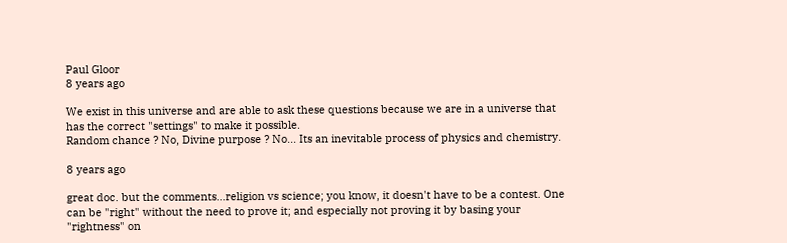Paul Gloor
8 years ago

We exist in this universe and are able to ask these questions because we are in a universe that has the correct "settings" to make it possible.
Random chance ? No, Divine purpose ? No... Its an inevitable process of physics and chemistry.

8 years ago

great doc. but the comments...religion vs science; you know, it doesn't have to be a contest. One can be "right" without the need to prove it; and especially not proving it by basing your "rightness" on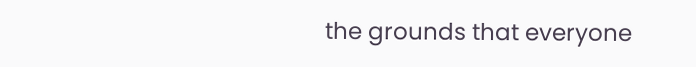the grounds that everyone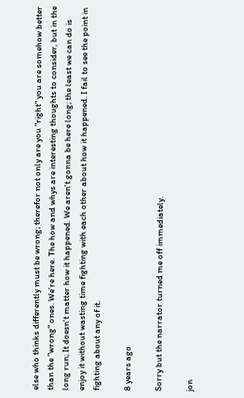else who thinks differently must be wrong; therefor not only are you "right" you are somehow better than the "wrong" ones. We're here. The how and whys are interesting thoughts to consider, but in the long run; It doesn't matter how it happened. We aren't gonna be here long; the least we can do is enjoy it without wasting time fighting with each other about how it happened. I fail to see the point in fighting about any of it.

8 years ago

Sorry but the narrator turned me off immediately.

jon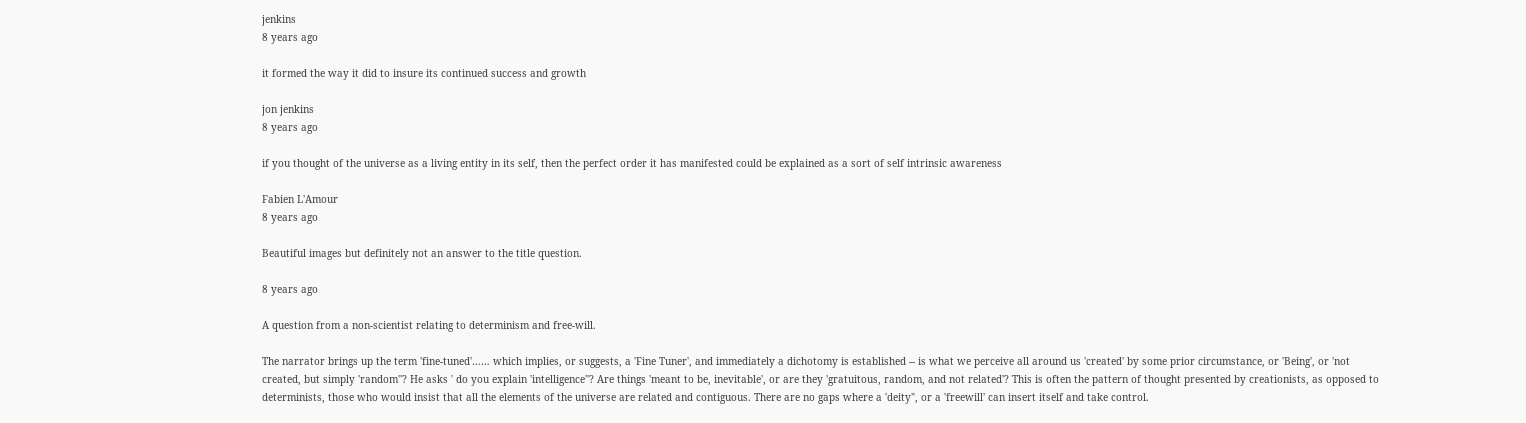jenkins
8 years ago

it formed the way it did to insure its continued success and growth

jon jenkins
8 years ago

if you thought of the universe as a living entity in its self, then the perfect order it has manifested could be explained as a sort of self intrinsic awareness

Fabien L'Amour
8 years ago

Beautiful images but definitely not an answer to the title question.

8 years ago

A question from a non-scientist relating to determinism and free-will.

The narrator brings up the term 'fine-tuned'…… which implies, or suggests, a 'Fine Tuner', and immediately a dichotomy is established -- is what we perceive all around us 'created' by some prior circumstance, or 'Being', or 'not created, but simply 'random''? He asks ' do you explain 'intelligence''? Are things 'meant to be, inevitable', or are they 'gratuitous, random, and not related'? This is often the pattern of thought presented by creationists, as opposed to determinists, those who would insist that all the elements of the universe are related and contiguous. There are no gaps where a 'deity", or a 'freewill' can insert itself and take control.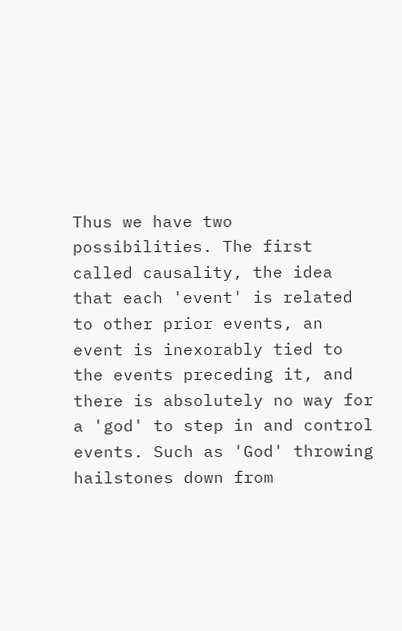Thus we have two possibilities. The first called causality, the idea that each 'event' is related to other prior events, an event is inexorably tied to the events preceding it, and there is absolutely no way for a 'god' to step in and control events. Such as 'God' throwing hailstones down from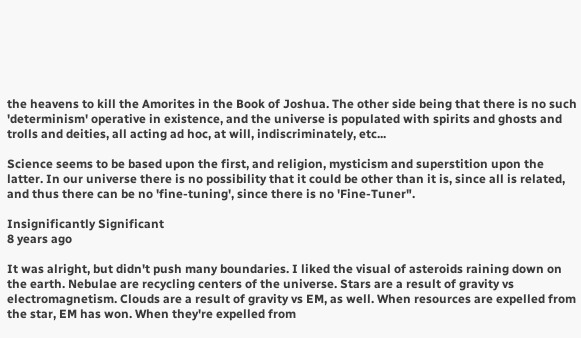the heavens to kill the Amorites in the Book of Joshua. The other side being that there is no such 'determinism' operative in existence, and the universe is populated with spirits and ghosts and trolls and deities, all acting ad hoc, at will, indiscriminately, etc...

Science seems to be based upon the first, and religion, mysticism and superstition upon the latter. In our universe there is no possibility that it could be other than it is, since all is related, and thus there can be no 'fine-tuning', since there is no 'Fine-Tuner".

Insignificantly Significant
8 years ago

It was alright, but didn't push many boundaries. I liked the visual of asteroids raining down on the earth. Nebulae are recycling centers of the universe. Stars are a result of gravity vs electromagnetism. Clouds are a result of gravity vs EM, as well. When resources are expelled from the star, EM has won. When they're expelled from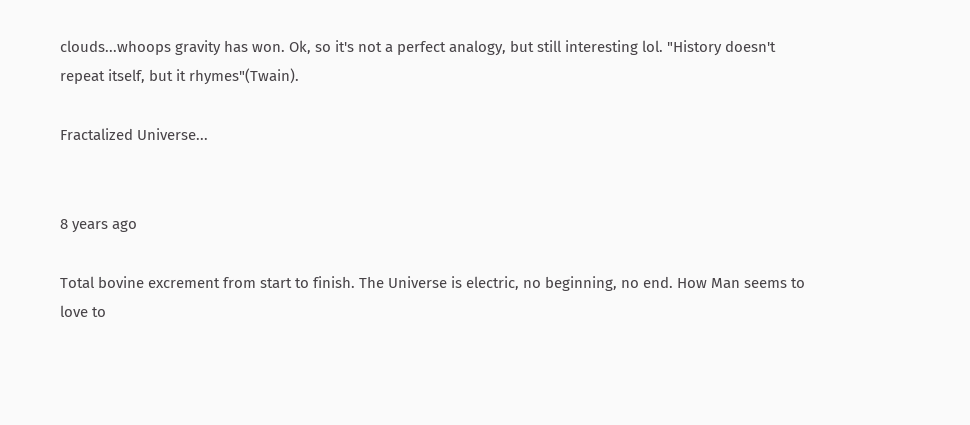clouds...whoops gravity has won. Ok, so it's not a perfect analogy, but still interesting lol. "History doesn't repeat itself, but it rhymes"(Twain).

Fractalized Universe...


8 years ago

Total bovine excrement from start to finish. The Universe is electric, no beginning, no end. How Man seems to love to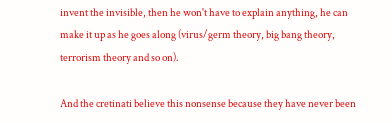invent the invisible, then he won't have to explain anything, he can make it up as he goes along (virus/germ theory, big bang theory, terrorism theory and so on).

And the cretinati believe this nonsense because they have never been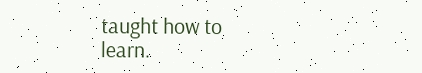taught how to learn.